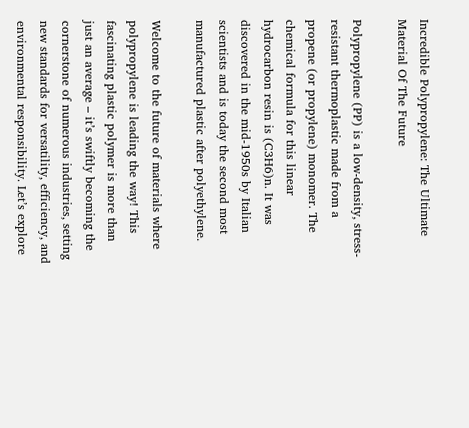Incredible Polypropylene: The Ultimate Material Of The Future

Polypropylene (PP) is a low-density, stress-resistant thermoplastic made from a propene (or propylene) monomer. The chemical formula for this linear hydrocarbon resin is (C3H6)n. It was discovered in the mid-1950s by Italian scientists and is today the second most manufactured plastic after polyethylene.

Welcome to the future of materials where polypropylene is leading the way! This fascinating plastic polymer is more than just an average – it’s swiftly becoming the cornerstone of numerous industries, setting new standards for versatility, efficiency, and environmental responsibility. Let’s explore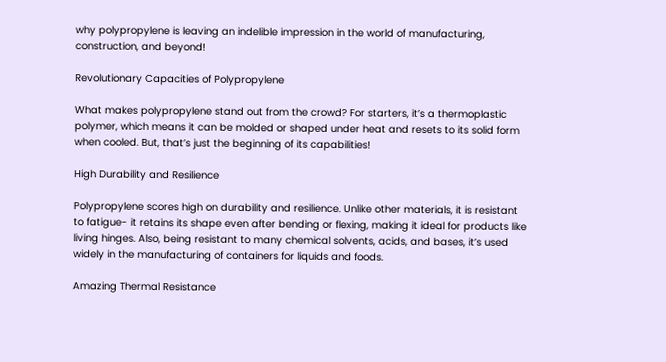why polypropylene is leaving an indelible impression in the world of manufacturing, construction, and beyond!

Revolutionary Capacities of Polypropylene

What makes polypropylene stand out from the crowd? For starters, it’s a thermoplastic polymer, which means it can be molded or shaped under heat and resets to its solid form when cooled. But, that’s just the beginning of its capabilities!

High Durability and Resilience

Polypropylene scores high on durability and resilience. Unlike other materials, it is resistant to fatigue- it retains its shape even after bending or flexing, making it ideal for products like living hinges. Also, being resistant to many chemical solvents, acids, and bases, it’s used widely in the manufacturing of containers for liquids and foods.

Amazing Thermal Resistance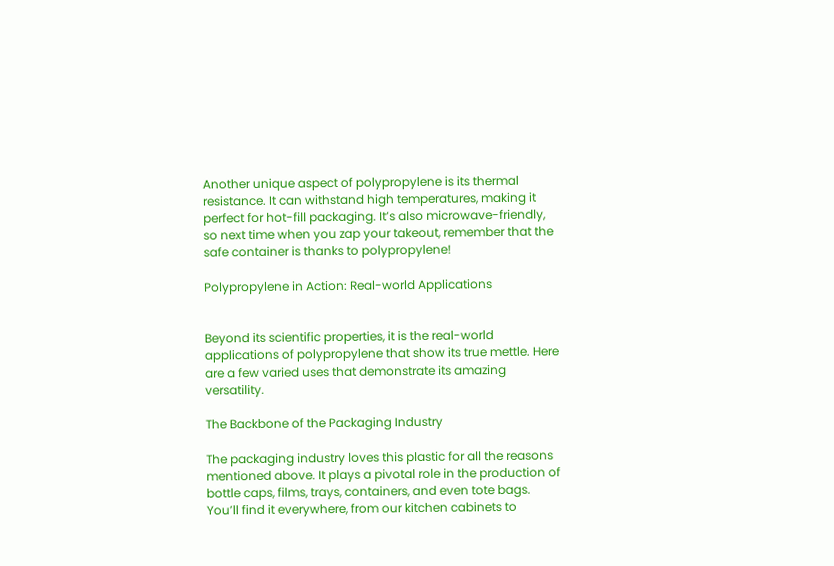Another unique aspect of polypropylene is its thermal resistance. It can withstand high temperatures, making it perfect for hot-fill packaging. It’s also microwave-friendly, so next time when you zap your takeout, remember that the safe container is thanks to polypropylene!

Polypropylene in Action: Real-world Applications


Beyond its scientific properties, it is the real-world applications of polypropylene that show its true mettle. Here are a few varied uses that demonstrate its amazing versatility.

The Backbone of the Packaging Industry

The packaging industry loves this plastic for all the reasons mentioned above. It plays a pivotal role in the production of bottle caps, films, trays, containers, and even tote bags. You’ll find it everywhere, from our kitchen cabinets to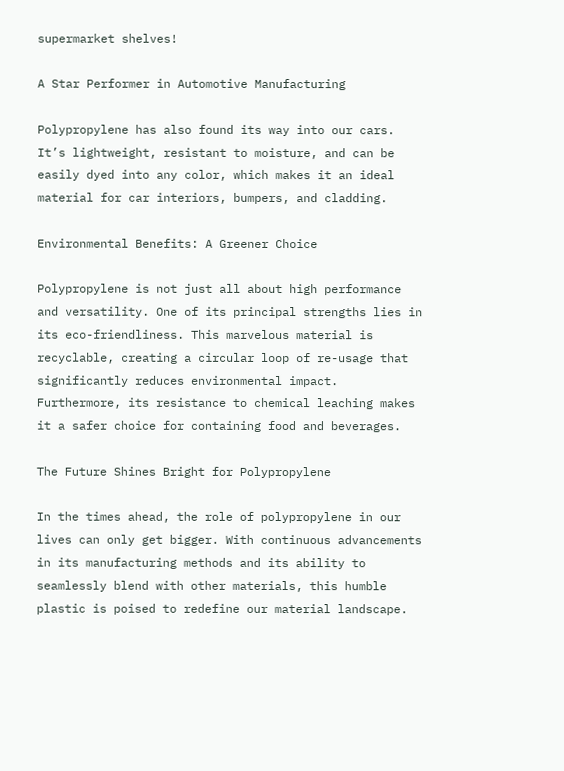supermarket shelves!

A Star Performer in Automotive Manufacturing

Polypropylene has also found its way into our cars. It’s lightweight, resistant to moisture, and can be easily dyed into any color, which makes it an ideal material for car interiors, bumpers, and cladding.

Environmental Benefits: A Greener Choice

Polypropylene is not just all about high performance and versatility. One of its principal strengths lies in its eco-friendliness. This marvelous material is recyclable, creating a circular loop of re-usage that significantly reduces environmental impact. Furthermore, its resistance to chemical leaching makes it a safer choice for containing food and beverages.

The Future Shines Bright for Polypropylene

In the times ahead, the role of polypropylene in our lives can only get bigger. With continuous advancements in its manufacturing methods and its ability to seamlessly blend with other materials, this humble plastic is poised to redefine our material landscape.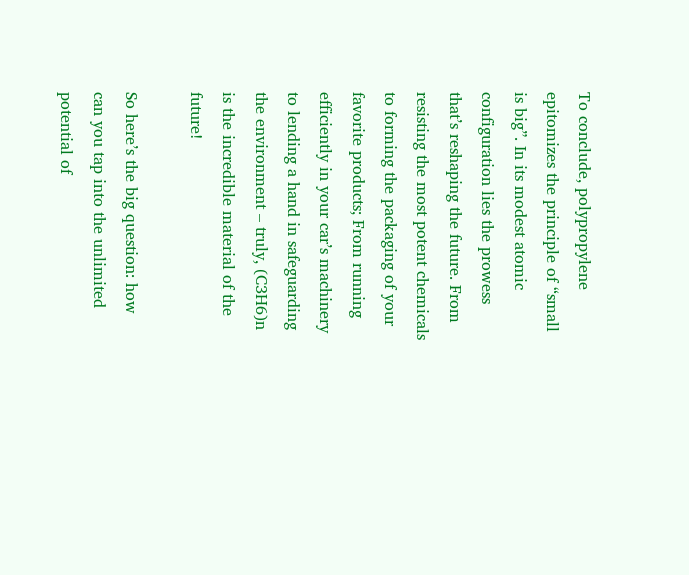To conclude, polypropylene epitomizes the principle of “small is big”. In its modest atomic configuration lies the prowess that’s reshaping the future. From resisting the most potent chemicals to forming the packaging of your favorite products; From running efficiently in your car’s machinery to lending a hand in safeguarding the environment – truly, (C3H6)n is the incredible material of the future!

So here’s the big question: how can you tap into the unlimited potential of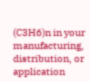(C3H6)n in your manufacturing, distribution, or application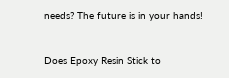needs? The future is in your hands!


Does Epoxy Resin Stick to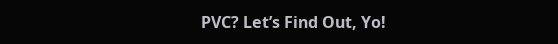PVC? Let’s Find Out, Yo!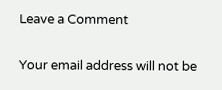Leave a Comment

Your email address will not be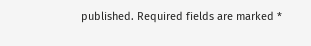published. Required fields are marked *